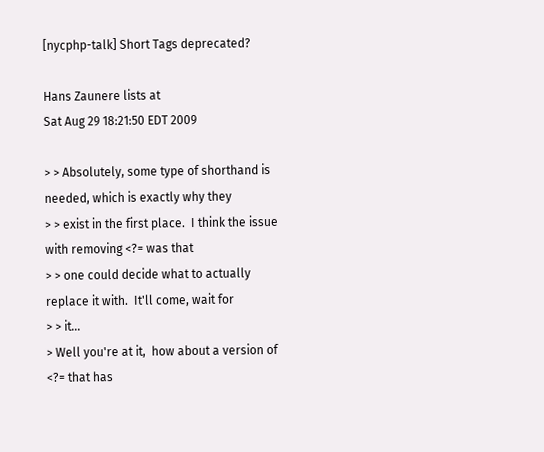[nycphp-talk] Short Tags deprecated?

Hans Zaunere lists at
Sat Aug 29 18:21:50 EDT 2009

> > Absolutely, some type of shorthand is needed, which is exactly why they
> > exist in the first place.  I think the issue with removing <?= was that
> > one could decide what to actually replace it with.  It'll come, wait for
> > it...
> Well you're at it,  how about a version of <?= that has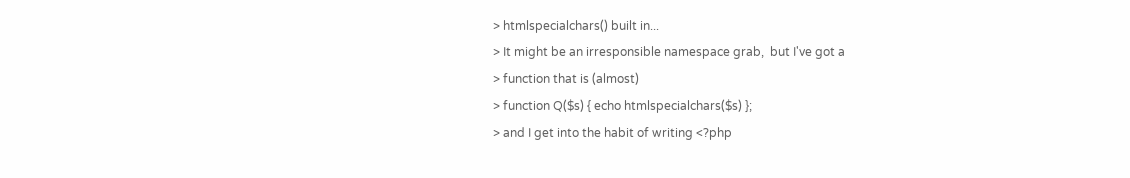> htmlspecialchars() built in...
> It might be an irresponsible namespace grab,  but I've got a
> function that is (almost)
> function Q($s) { echo htmlspecialchars($s) };
> and I get into the habit of writing <?php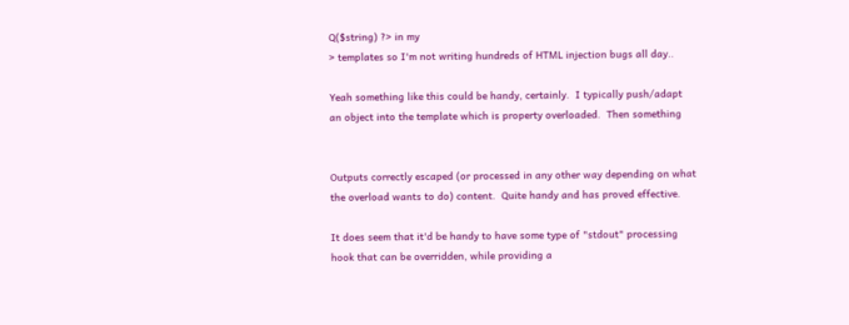Q($string) ?> in my
> templates so I'm not writing hundreds of HTML injection bugs all day..

Yeah something like this could be handy, certainly.  I typically push/adapt
an object into the template which is property overloaded.  Then something


Outputs correctly escaped (or processed in any other way depending on what
the overload wants to do) content.  Quite handy and has proved effective.

It does seem that it'd be handy to have some type of "stdout" processing
hook that can be overridden, while providing a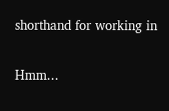shorthand for working in

Hmm...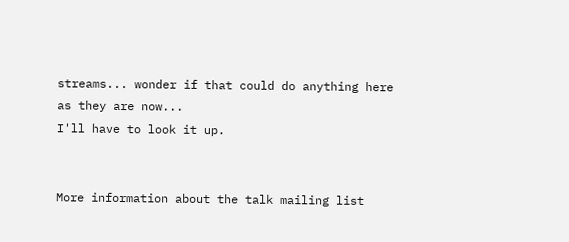streams... wonder if that could do anything here as they are now...
I'll have to look it up.


More information about the talk mailing list